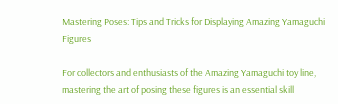Mastering Poses: Tips and Tricks for Displaying Amazing Yamaguchi Figures

For collectors and enthusiasts of the Amazing Yamaguchi toy line, mastering the art of posing these figures is an essential skill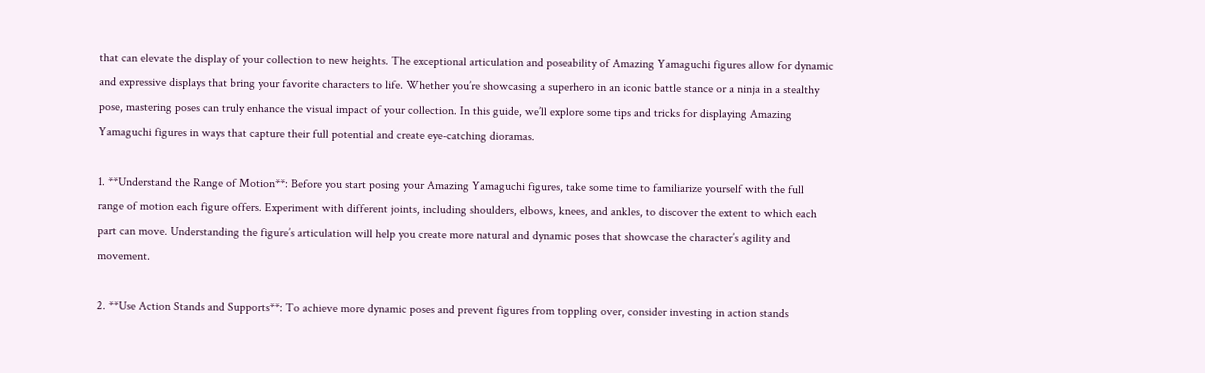that can elevate the display of your collection to new heights. The exceptional articulation and poseability of Amazing Yamaguchi figures allow for dynamic and expressive displays that bring your favorite characters to life. Whether you’re showcasing a superhero in an iconic battle stance or a ninja in a stealthy pose, mastering poses can truly enhance the visual impact of your collection. In this guide, we’ll explore some tips and tricks for displaying Amazing Yamaguchi figures in ways that capture their full potential and create eye-catching dioramas.

1. **Understand the Range of Motion**: Before you start posing your Amazing Yamaguchi figures, take some time to familiarize yourself with the full range of motion each figure offers. Experiment with different joints, including shoulders, elbows, knees, and ankles, to discover the extent to which each part can move. Understanding the figure’s articulation will help you create more natural and dynamic poses that showcase the character’s agility and movement.

2. **Use Action Stands and Supports**: To achieve more dynamic poses and prevent figures from toppling over, consider investing in action stands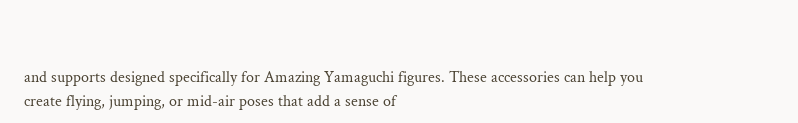and supports designed specifically for Amazing Yamaguchi figures. These accessories can help you create flying, jumping, or mid-air poses that add a sense of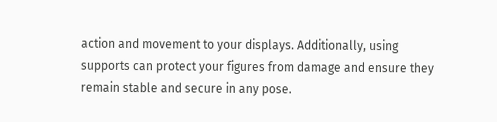action and movement to your displays. Additionally, using supports can protect your figures from damage and ensure they remain stable and secure in any pose.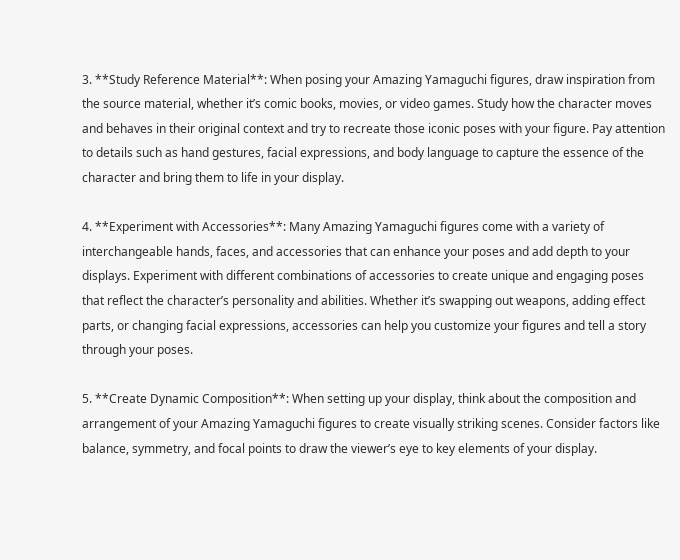3. **Study Reference Material**: When posing your Amazing Yamaguchi figures, draw inspiration from the source material, whether it’s comic books, movies, or video games. Study how the character moves and behaves in their original context and try to recreate those iconic poses with your figure. Pay attention to details such as hand gestures, facial expressions, and body language to capture the essence of the character and bring them to life in your display.

4. **Experiment with Accessories**: Many Amazing Yamaguchi figures come with a variety of interchangeable hands, faces, and accessories that can enhance your poses and add depth to your displays. Experiment with different combinations of accessories to create unique and engaging poses that reflect the character’s personality and abilities. Whether it’s swapping out weapons, adding effect parts, or changing facial expressions, accessories can help you customize your figures and tell a story through your poses.

5. **Create Dynamic Composition**: When setting up your display, think about the composition and arrangement of your Amazing Yamaguchi figures to create visually striking scenes. Consider factors like balance, symmetry, and focal points to draw the viewer’s eye to key elements of your display.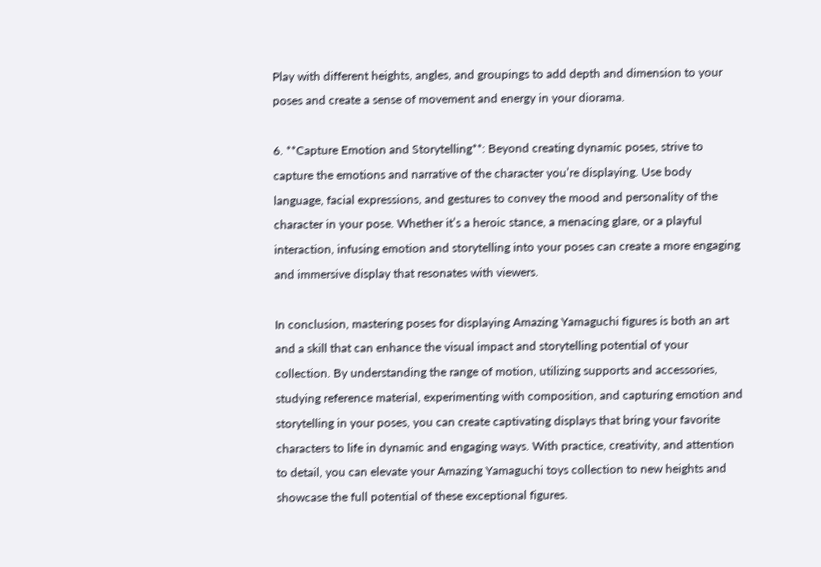Play with different heights, angles, and groupings to add depth and dimension to your poses and create a sense of movement and energy in your diorama.

6. **Capture Emotion and Storytelling**: Beyond creating dynamic poses, strive to capture the emotions and narrative of the character you’re displaying. Use body language, facial expressions, and gestures to convey the mood and personality of the character in your pose. Whether it’s a heroic stance, a menacing glare, or a playful interaction, infusing emotion and storytelling into your poses can create a more engaging and immersive display that resonates with viewers.

In conclusion, mastering poses for displaying Amazing Yamaguchi figures is both an art and a skill that can enhance the visual impact and storytelling potential of your collection. By understanding the range of motion, utilizing supports and accessories, studying reference material, experimenting with composition, and capturing emotion and storytelling in your poses, you can create captivating displays that bring your favorite characters to life in dynamic and engaging ways. With practice, creativity, and attention to detail, you can elevate your Amazing Yamaguchi toys collection to new heights and showcase the full potential of these exceptional figures.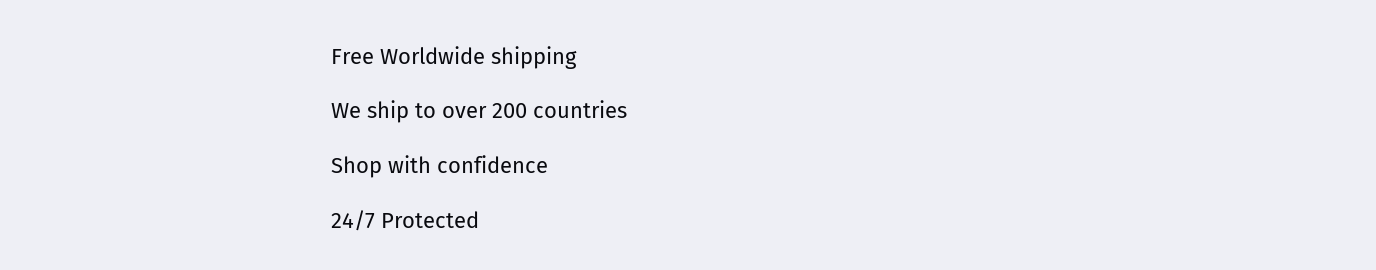Free Worldwide shipping

We ship to over 200 countries

Shop with confidence

24/7 Protected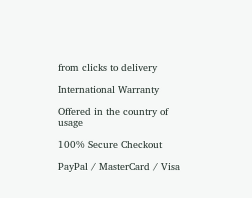from clicks to delivery

International Warranty

Offered in the country of usage

100% Secure Checkout

PayPal / MasterCard / Visa